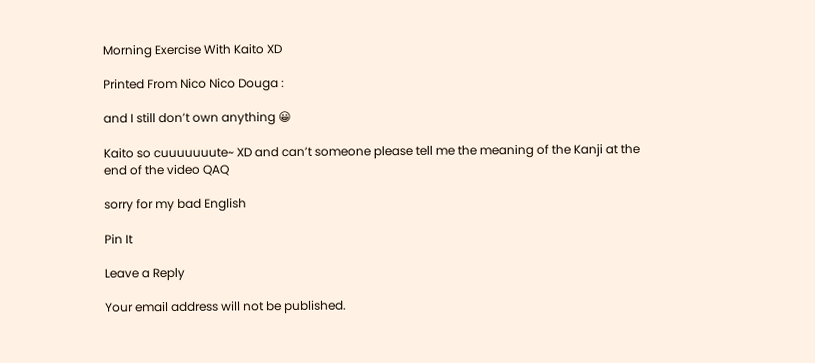Morning Exercise With Kaito XD

Printed From Nico Nico Douga :

and I still don’t own anything 😀

Kaito so cuuuuuuute~ XD and can’t someone please tell me the meaning of the Kanji at the end of the video QAQ

sorry for my bad English

Pin It

Leave a Reply

Your email address will not be published.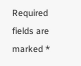Required fields are marked *